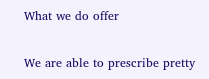What we do offer

We are able to prescribe pretty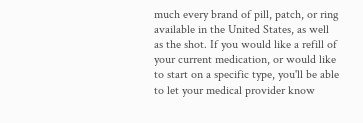much every brand of pill, patch, or ring available in the United States, as well as the shot. If you would like a refill of your current medication, or would like to start on a specific type, you'll be able to let your medical provider know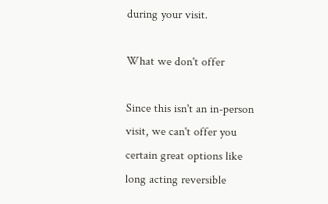during your visit.

What we don't offer

Since this isn't an in-person visit, we can't offer you certain great options like long acting reversible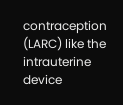contraception (LARC) like the intrauterine device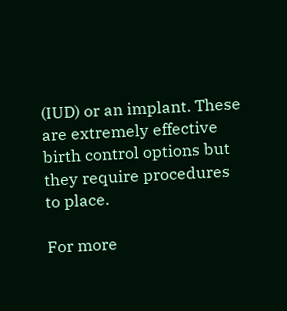(IUD) or an implant. These are extremely effective birth control options but they require procedures to place.

For more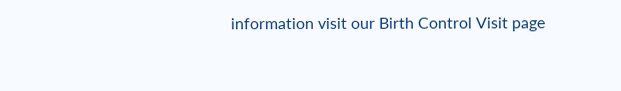information visit our Birth Control Visit page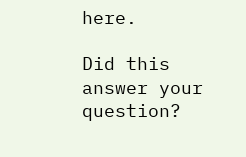here.

Did this answer your question?